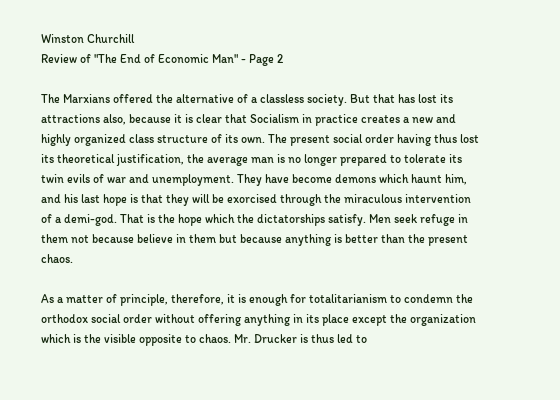Winston Churchill
Review of "The End of Economic Man" - Page 2

The Marxians offered the alternative of a classless society. But that has lost its attractions also, because it is clear that Socialism in practice creates a new and highly organized class structure of its own. The present social order having thus lost its theoretical justification, the average man is no longer prepared to tolerate its twin evils of war and unemployment. They have become demons which haunt him, and his last hope is that they will be exorcised through the miraculous intervention of a demi-god. That is the hope which the dictatorships satisfy. Men seek refuge in them not because believe in them but because anything is better than the present chaos.

As a matter of principle, therefore, it is enough for totalitarianism to condemn the orthodox social order without offering anything in its place except the organization which is the visible opposite to chaos. Mr. Drucker is thus led to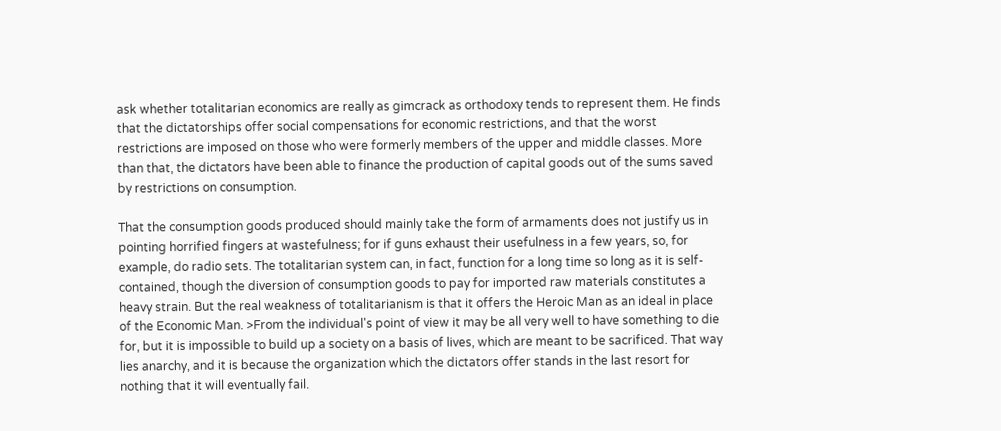ask whether totalitarian economics are really as gimcrack as orthodoxy tends to represent them. He finds that the dictatorships offer social compensations for economic restrictions, and that the worst restrictions are imposed on those who were formerly members of the upper and middle classes. More than that, the dictators have been able to finance the production of capital goods out of the sums saved by restrictions on consumption.

That the consumption goods produced should mainly take the form of armaments does not justify us in pointing horrified fingers at wastefulness; for if guns exhaust their usefulness in a few years, so, for example, do radio sets. The totalitarian system can, in fact, function for a long time so long as it is self-contained, though the diversion of consumption goods to pay for imported raw materials constitutes a heavy strain. But the real weakness of totalitarianism is that it offers the Heroic Man as an ideal in place of the Economic Man. >From the individual's point of view it may be all very well to have something to die for, but it is impossible to build up a society on a basis of lives, which are meant to be sacrificed. That way lies anarchy, and it is because the organization which the dictators offer stands in the last resort for nothing that it will eventually fail.